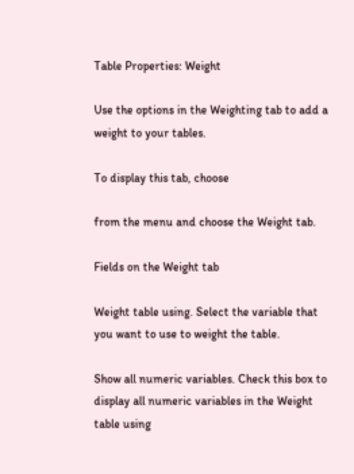Table Properties: Weight

Use the options in the Weighting tab to add a weight to your tables.

To display this tab, choose

from the menu and choose the Weight tab.

Fields on the Weight tab

Weight table using. Select the variable that you want to use to weight the table.

Show all numeric variables. Check this box to display all numeric variables in the Weight table using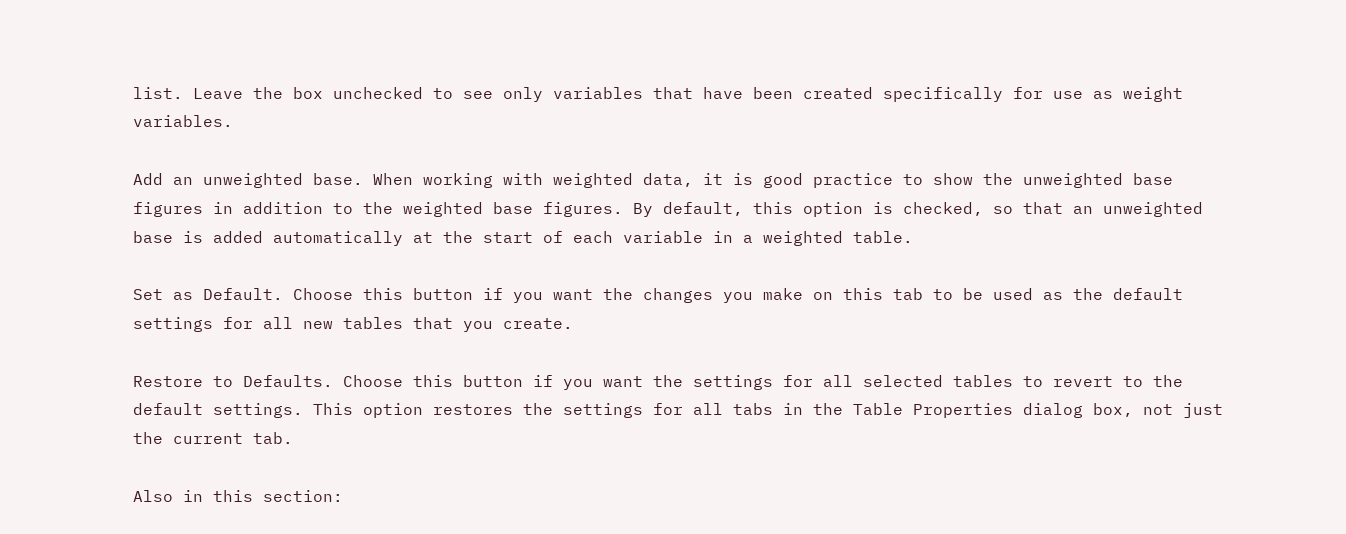list. Leave the box unchecked to see only variables that have been created specifically for use as weight variables.

Add an unweighted base. When working with weighted data, it is good practice to show the unweighted base figures in addition to the weighted base figures. By default, this option is checked, so that an unweighted base is added automatically at the start of each variable in a weighted table.

Set as Default. Choose this button if you want the changes you make on this tab to be used as the default settings for all new tables that you create.

Restore to Defaults. Choose this button if you want the settings for all selected tables to revert to the default settings. This option restores the settings for all tabs in the Table Properties dialog box, not just the current tab.

Also in this section: